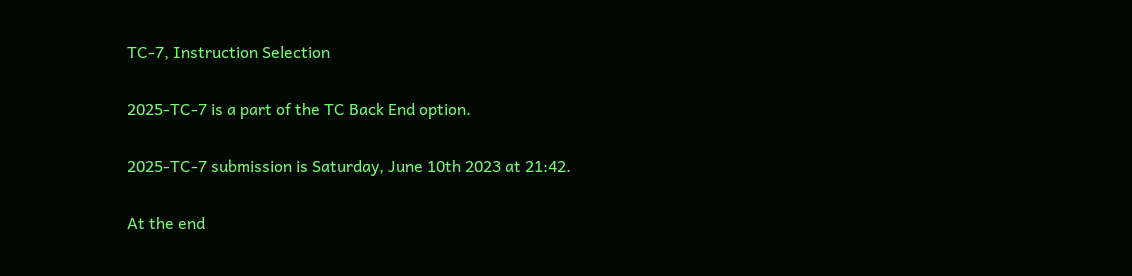TC-7, Instruction Selection

2025-TC-7 is a part of the TC Back End option.

2025-TC-7 submission is Saturday, June 10th 2023 at 21:42.

At the end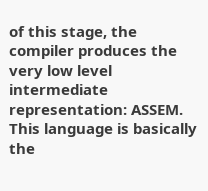of this stage, the compiler produces the very low level intermediate representation: ASSEM. This language is basically the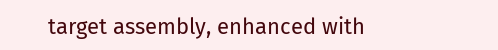target assembly, enhanced with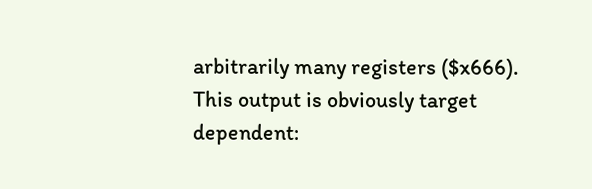arbitrarily many registers ($x666). This output is obviously target dependent: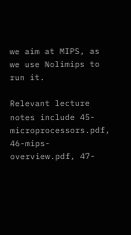we aim at MIPS, as we use Nolimips to run it.

Relevant lecture notes include 45-microprocessors.pdf, 46-mips-overview.pdf, 47-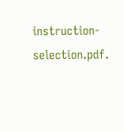instruction-selection.pdf.